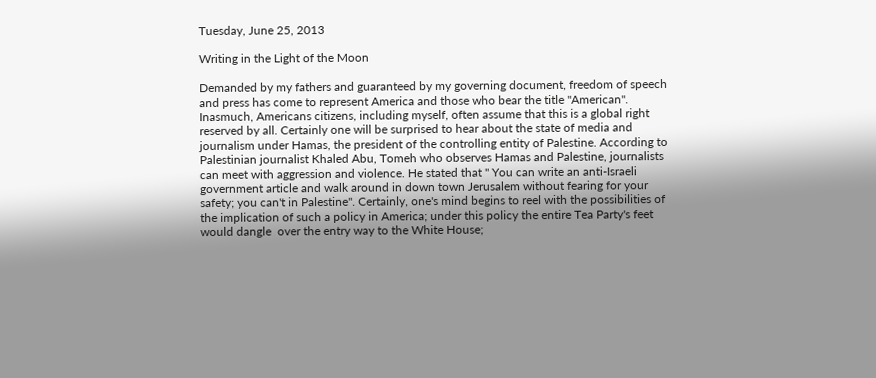Tuesday, June 25, 2013

Writing in the Light of the Moon

Demanded by my fathers and guaranteed by my governing document, freedom of speech and press has come to represent America and those who bear the title "American". Inasmuch, Americans citizens, including myself, often assume that this is a global right reserved by all. Certainly one will be surprised to hear about the state of media and journalism under Hamas, the president of the controlling entity of Palestine. According to Palestinian journalist Khaled Abu, Tomeh who observes Hamas and Palestine, journalists can meet with aggression and violence. He stated that " You can write an anti-Israeli government article and walk around in down town Jerusalem without fearing for your safety; you can't in Palestine". Certainly, one's mind begins to reel with the possibilities of the implication of such a policy in America; under this policy the entire Tea Party's feet would dangle  over the entry way to the White House;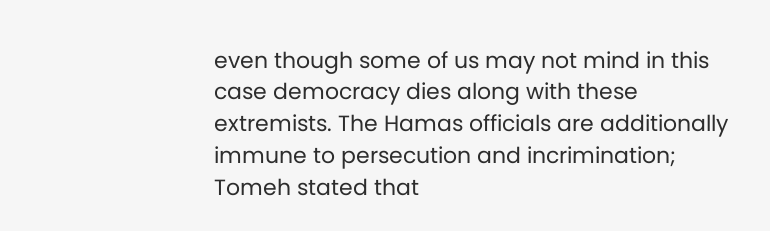even though some of us may not mind in this case democracy dies along with these extremists. The Hamas officials are additionally immune to persecution and incrimination; Tomeh stated that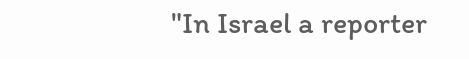"In Israel a reporter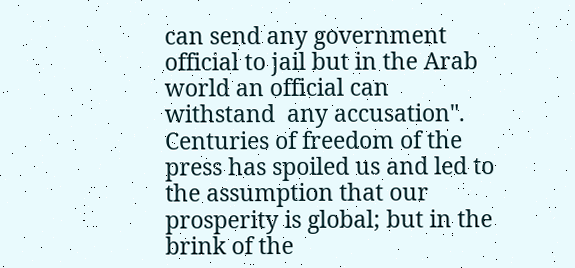can send any government official to jail but in the Arab world an official can withstand  any accusation". Centuries of freedom of the press has spoiled us and led to the assumption that our prosperity is global; but in the brink of the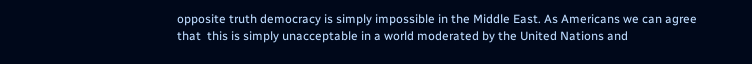opposite truth democracy is simply impossible in the Middle East. As Americans we can agree that  this is simply unacceptable in a world moderated by the United Nations and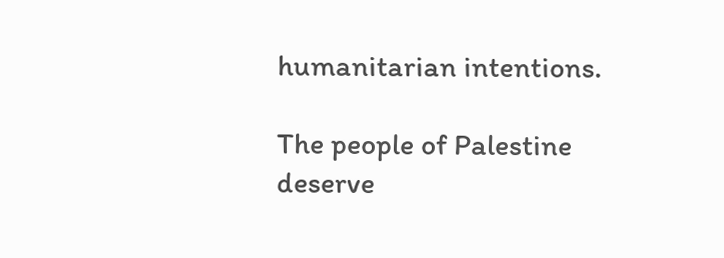humanitarian intentions.

The people of Palestine deserve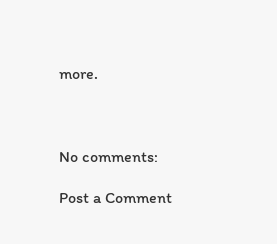more.



No comments:

Post a Comment